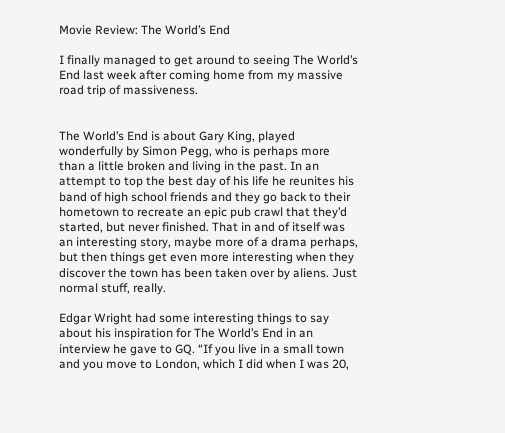Movie Review: The World’s End

I finally managed to get around to seeing The World’s End last week after coming home from my massive road trip of massiveness.


The World’s End is about Gary King, played wonderfully by Simon Pegg, who is perhaps more than a little broken and living in the past. In an attempt to top the best day of his life he reunites his band of high school friends and they go back to their hometown to recreate an epic pub crawl that they’d started, but never finished. That in and of itself was an interesting story, maybe more of a drama perhaps, but then things get even more interesting when they discover the town has been taken over by aliens. Just normal stuff, really.

Edgar Wright had some interesting things to say about his inspiration for The World’s End in an interview he gave to GQ. “If you live in a small town and you move to London, which I did when I was 20,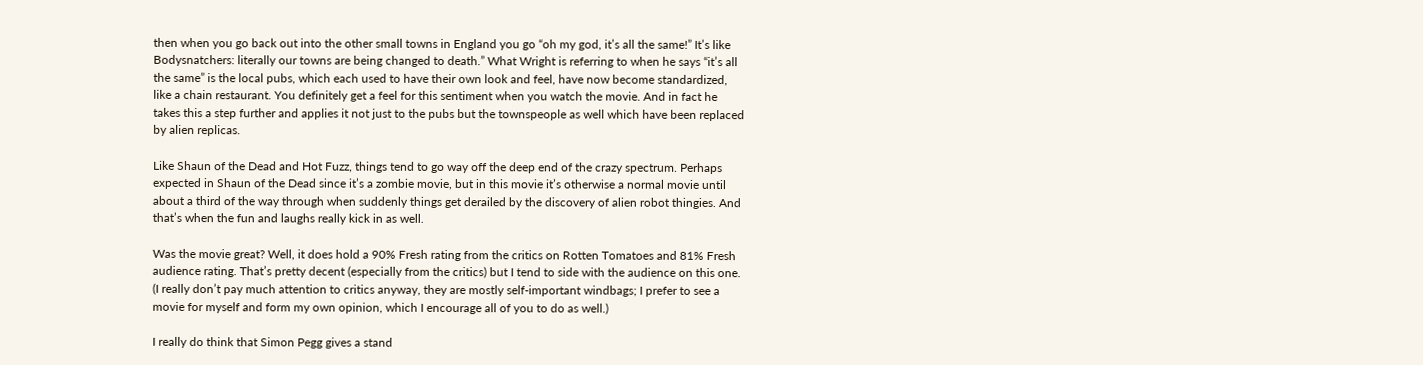then when you go back out into the other small towns in England you go “oh my god, it’s all the same!” It’s like Bodysnatchers: literally our towns are being changed to death.” What Wright is referring to when he says “it’s all the same” is the local pubs, which each used to have their own look and feel, have now become standardized, like a chain restaurant. You definitely get a feel for this sentiment when you watch the movie. And in fact he takes this a step further and applies it not just to the pubs but the townspeople as well which have been replaced by alien replicas.

Like Shaun of the Dead and Hot Fuzz, things tend to go way off the deep end of the crazy spectrum. Perhaps expected in Shaun of the Dead since it’s a zombie movie, but in this movie it’s otherwise a normal movie until about a third of the way through when suddenly things get derailed by the discovery of alien robot thingies. And that’s when the fun and laughs really kick in as well.

Was the movie great? Well, it does hold a 90% Fresh rating from the critics on Rotten Tomatoes and 81% Fresh audience rating. That’s pretty decent (especially from the critics) but I tend to side with the audience on this one. (I really don’t pay much attention to critics anyway, they are mostly self-important windbags; I prefer to see a movie for myself and form my own opinion, which I encourage all of you to do as well.)

I really do think that Simon Pegg gives a stand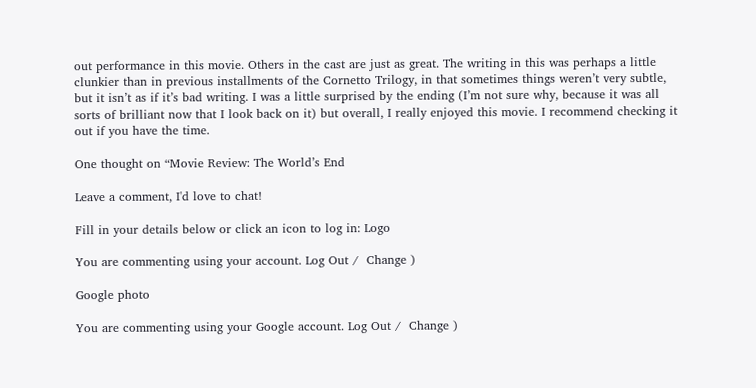out performance in this movie. Others in the cast are just as great. The writing in this was perhaps a little clunkier than in previous installments of the Cornetto Trilogy, in that sometimes things weren’t very subtle, but it isn’t as if it’s bad writing. I was a little surprised by the ending (I’m not sure why, because it was all sorts of brilliant now that I look back on it) but overall, I really enjoyed this movie. I recommend checking it out if you have the time.

One thought on “Movie Review: The World’s End

Leave a comment, I'd love to chat!

Fill in your details below or click an icon to log in: Logo

You are commenting using your account. Log Out /  Change )

Google photo

You are commenting using your Google account. Log Out /  Change )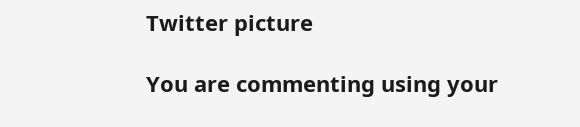Twitter picture

You are commenting using your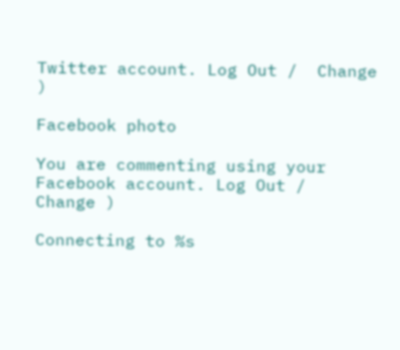Twitter account. Log Out /  Change )

Facebook photo

You are commenting using your Facebook account. Log Out /  Change )

Connecting to %s